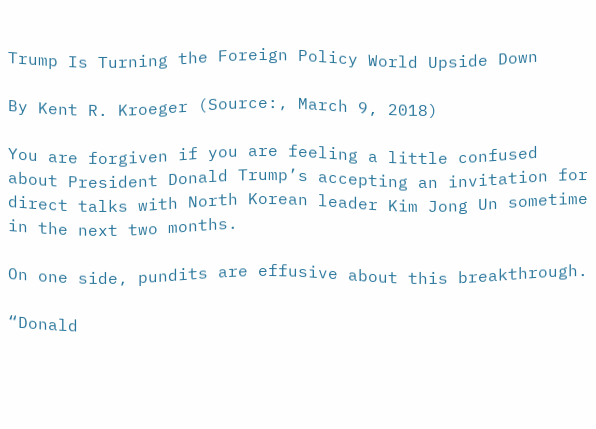Trump Is Turning the Foreign Policy World Upside Down

By Kent R. Kroeger (Source:, March 9, 2018)

You are forgiven if you are feeling a little confused about President Donald Trump’s accepting an invitation for direct talks with North Korean leader Kim Jong Un sometime in the next two months.

On one side, pundits are effusive about this breakthrough.

“Donald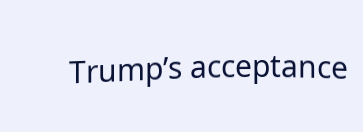Trump’s acceptance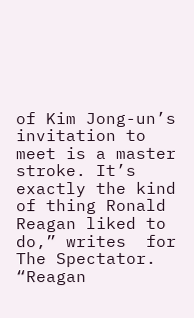of Kim Jong-un’s invitation to meet is a master stroke. It’s exactly the kind of thing Ronald Reagan liked to do,” writes  for The Spectator. “Reagan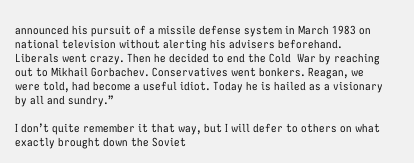announced his pursuit of a missile defense system in March 1983 on national television without alerting his advisers beforehand. Liberals went crazy. Then he decided to end the Cold  War by reaching out to Mikhail Gorbachev. Conservatives went bonkers. Reagan, we were told, had become a useful idiot. Today he is hailed as a visionary by all and sundry.”

I don’t quite remember it that way, but I will defer to others on what exactly brought down the Soviet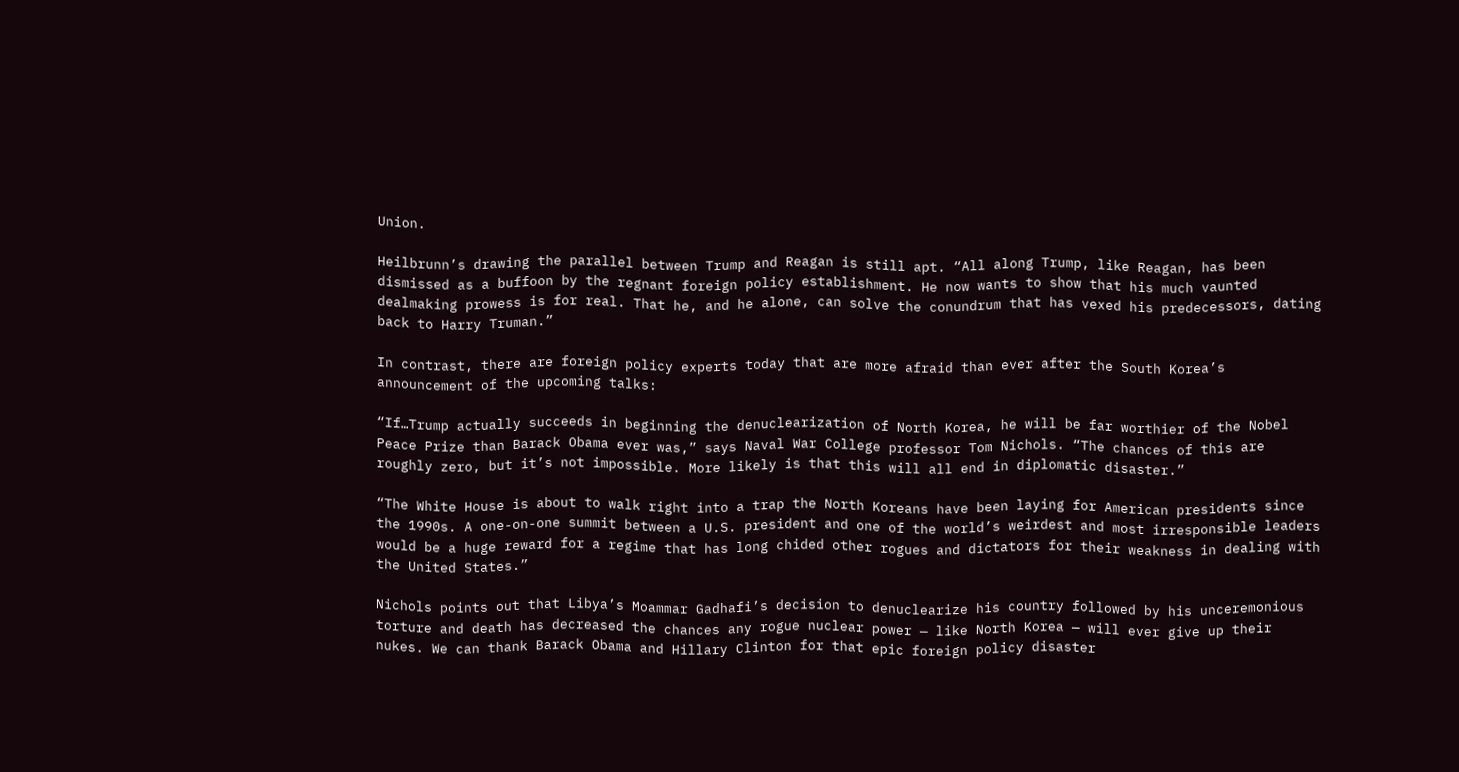Union.

Heilbrunn’s drawing the parallel between Trump and Reagan is still apt. “All along Trump, like Reagan, has been dismissed as a buffoon by the regnant foreign policy establishment. He now wants to show that his much vaunted dealmaking prowess is for real. That he, and he alone, can solve the conundrum that has vexed his predecessors, dating back to Harry Truman.”

In contrast, there are foreign policy experts today that are more afraid than ever after the South Korea’s announcement of the upcoming talks:

“If…Trump actually succeeds in beginning the denuclearization of North Korea, he will be far worthier of the Nobel Peace Prize than Barack Obama ever was,” says Naval War College professor Tom Nichols. “The chances of this are roughly zero, but it’s not impossible. More likely is that this will all end in diplomatic disaster.”

“The White House is about to walk right into a trap the North Koreans have been laying for American presidents since the 1990s. A one-on-one summit between a U.S. president and one of the world’s weirdest and most irresponsible leaders would be a huge reward for a regime that has long chided other rogues and dictators for their weakness in dealing with the United States.”

Nichols points out that Libya’s Moammar Gadhafi’s decision to denuclearize his country followed by his unceremonious torture and death has decreased the chances any rogue nuclear power — like North Korea — will ever give up their nukes. We can thank Barack Obama and Hillary Clinton for that epic foreign policy disaster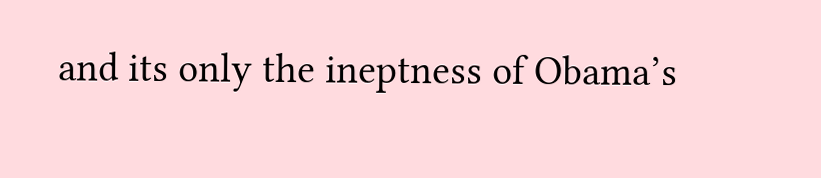and its only the ineptness of Obama’s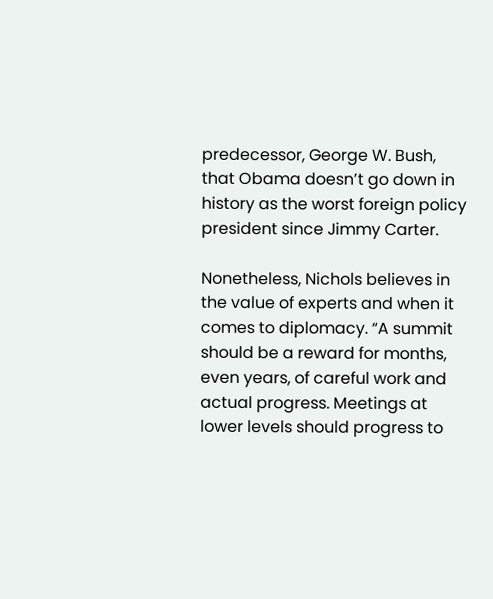predecessor, George W. Bush, that Obama doesn’t go down in history as the worst foreign policy president since Jimmy Carter.

Nonetheless, Nichols believes in the value of experts and when it comes to diplomacy. “A summit should be a reward for months, even years, of careful work and actual progress. Meetings at lower levels should progress to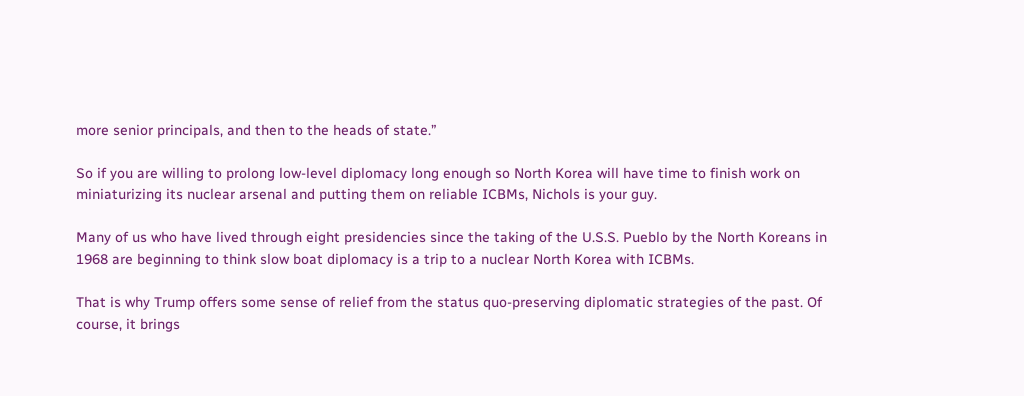more senior principals, and then to the heads of state.”

So if you are willing to prolong low-level diplomacy long enough so North Korea will have time to finish work on miniaturizing its nuclear arsenal and putting them on reliable ICBMs, Nichols is your guy.

Many of us who have lived through eight presidencies since the taking of the U.S.S. Pueblo by the North Koreans in 1968 are beginning to think slow boat diplomacy is a trip to a nuclear North Korea with ICBMs.

That is why Trump offers some sense of relief from the status quo-preserving diplomatic strategies of the past. Of course, it brings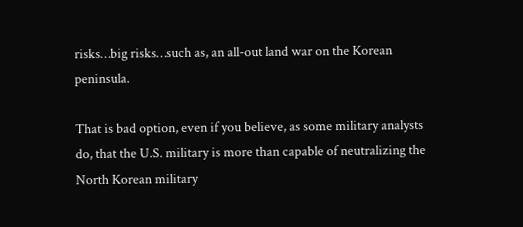risks…big risks…such as, an all-out land war on the Korean peninsula.

That is bad option, even if you believe, as some military analysts do, that the U.S. military is more than capable of neutralizing the North Korean military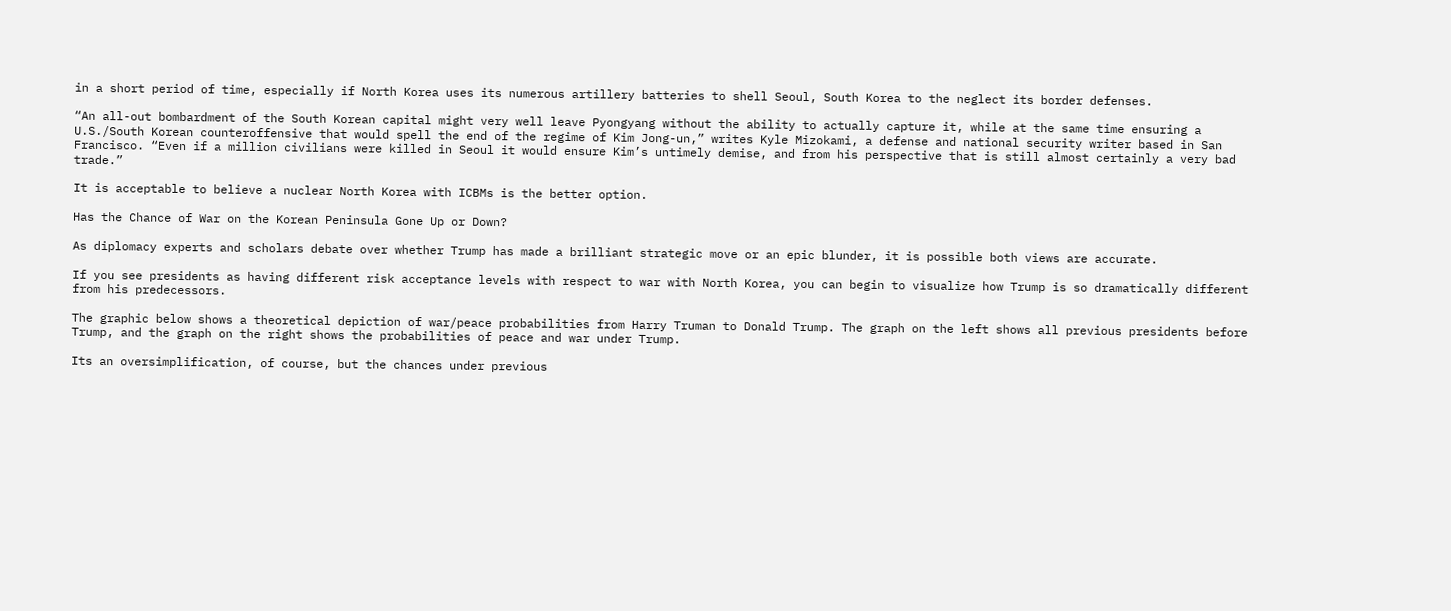in a short period of time, especially if North Korea uses its numerous artillery batteries to shell Seoul, South Korea to the neglect its border defenses.

“An all-out bombardment of the South Korean capital might very well leave Pyongyang without the ability to actually capture it, while at the same time ensuring a U.S./South Korean counteroffensive that would spell the end of the regime of Kim Jong-un,” writes Kyle Mizokami, a defense and national security writer based in San Francisco. “Even if a million civilians were killed in Seoul it would ensure Kim’s untimely demise, and from his perspective that is still almost certainly a very bad trade.”

It is acceptable to believe a nuclear North Korea with ICBMs is the better option.

Has the Chance of War on the Korean Peninsula Gone Up or Down?

As diplomacy experts and scholars debate over whether Trump has made a brilliant strategic move or an epic blunder, it is possible both views are accurate.

If you see presidents as having different risk acceptance levels with respect to war with North Korea, you can begin to visualize how Trump is so dramatically different from his predecessors.

The graphic below shows a theoretical depiction of war/peace probabilities from Harry Truman to Donald Trump. The graph on the left shows all previous presidents before Trump, and the graph on the right shows the probabilities of peace and war under Trump.

Its an oversimplification, of course, but the chances under previous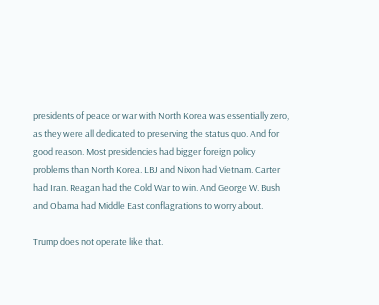presidents of peace or war with North Korea was essentially zero, as they were all dedicated to preserving the status quo. And for good reason. Most presidencies had bigger foreign policy problems than North Korea. LBJ and Nixon had Vietnam. Carter had Iran. Reagan had the Cold War to win. And George W. Bush and Obama had Middle East conflagrations to worry about.

Trump does not operate like that.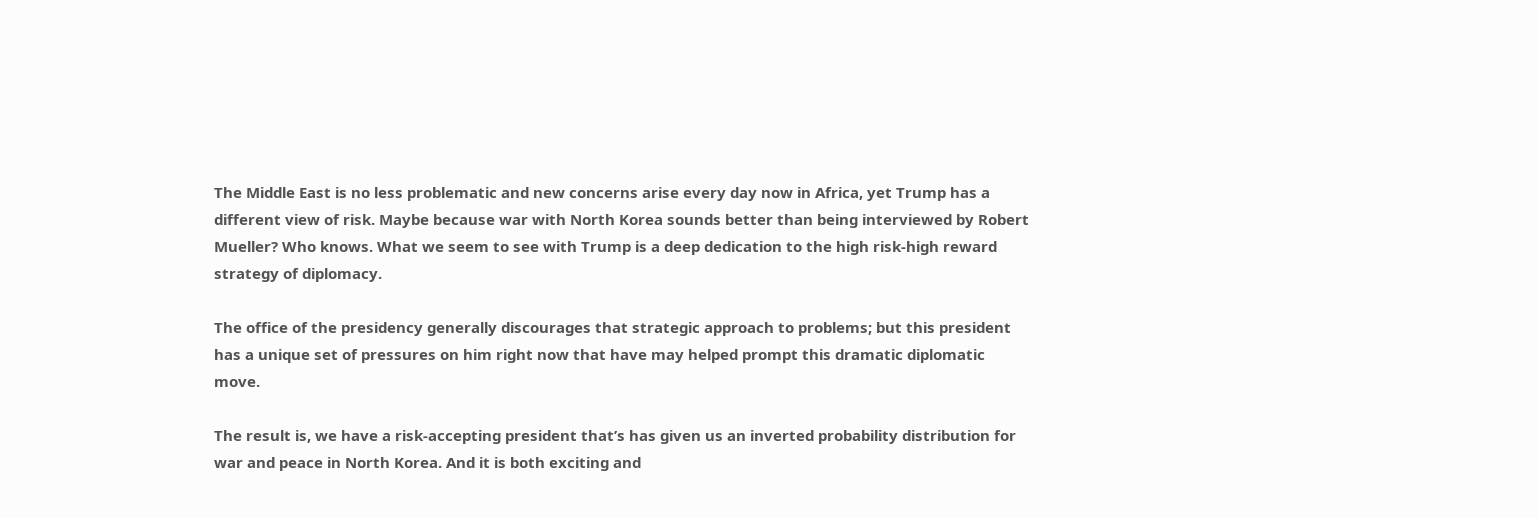The Middle East is no less problematic and new concerns arise every day now in Africa, yet Trump has a different view of risk. Maybe because war with North Korea sounds better than being interviewed by Robert Mueller? Who knows. What we seem to see with Trump is a deep dedication to the high risk-high reward strategy of diplomacy.

The office of the presidency generally discourages that strategic approach to problems; but this president has a unique set of pressures on him right now that have may helped prompt this dramatic diplomatic move.

The result is, we have a risk-accepting president that’s has given us an inverted probability distribution for war and peace in North Korea. And it is both exciting and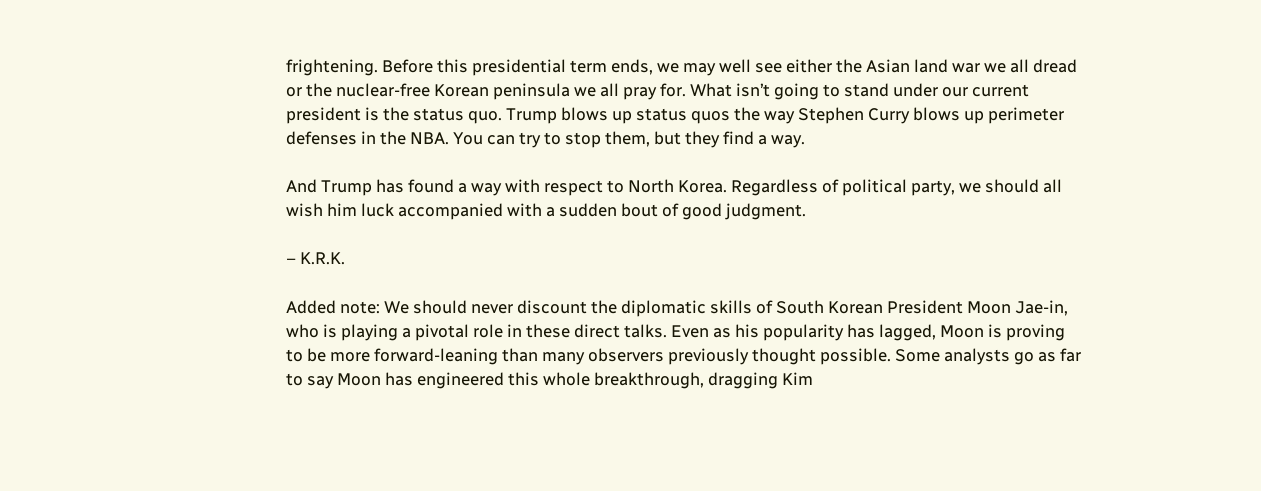frightening. Before this presidential term ends, we may well see either the Asian land war we all dread or the nuclear-free Korean peninsula we all pray for. What isn’t going to stand under our current president is the status quo. Trump blows up status quos the way Stephen Curry blows up perimeter defenses in the NBA. You can try to stop them, but they find a way.

And Trump has found a way with respect to North Korea. Regardless of political party, we should all wish him luck accompanied with a sudden bout of good judgment.

– K.R.K.

Added note: We should never discount the diplomatic skills of South Korean President Moon Jae-in, who is playing a pivotal role in these direct talks. Even as his popularity has lagged, Moon is proving to be more forward-leaning than many observers previously thought possible. Some analysts go as far to say Moon has engineered this whole breakthrough, dragging Kim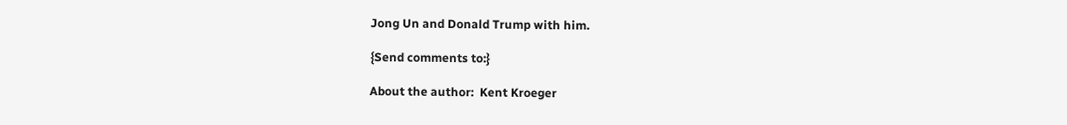Jong Un and Donald Trump with him.

{Send comments to:}

About the author:  Kent Kroeger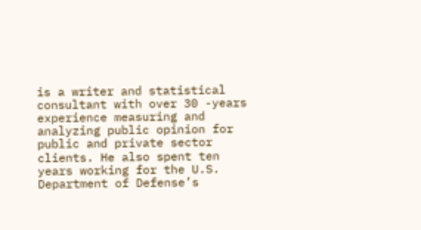is a writer and statistical consultant with over 30 -years experience measuring and analyzing public opinion for public and private sector clients. He also spent ten years working for the U.S. Department of Defense’s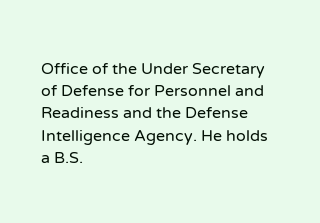Office of the Under Secretary of Defense for Personnel and Readiness and the Defense Intelligence Agency. He holds a B.S.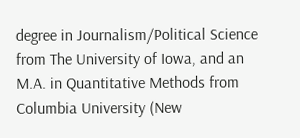degree in Journalism/Political Science from The University of Iowa, and an M.A. in Quantitative Methods from Columbia University (New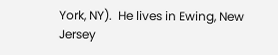York, NY).  He lives in Ewing, New Jersey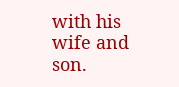with his wife and son.